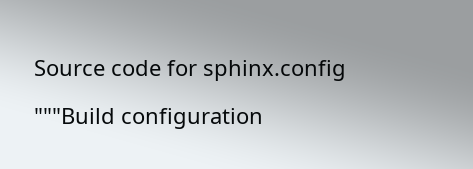Source code for sphinx.config

"""Build configuration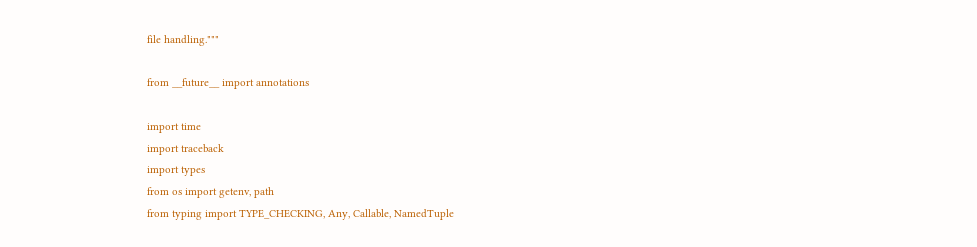file handling."""

from __future__ import annotations

import time
import traceback
import types
from os import getenv, path
from typing import TYPE_CHECKING, Any, Callable, NamedTuple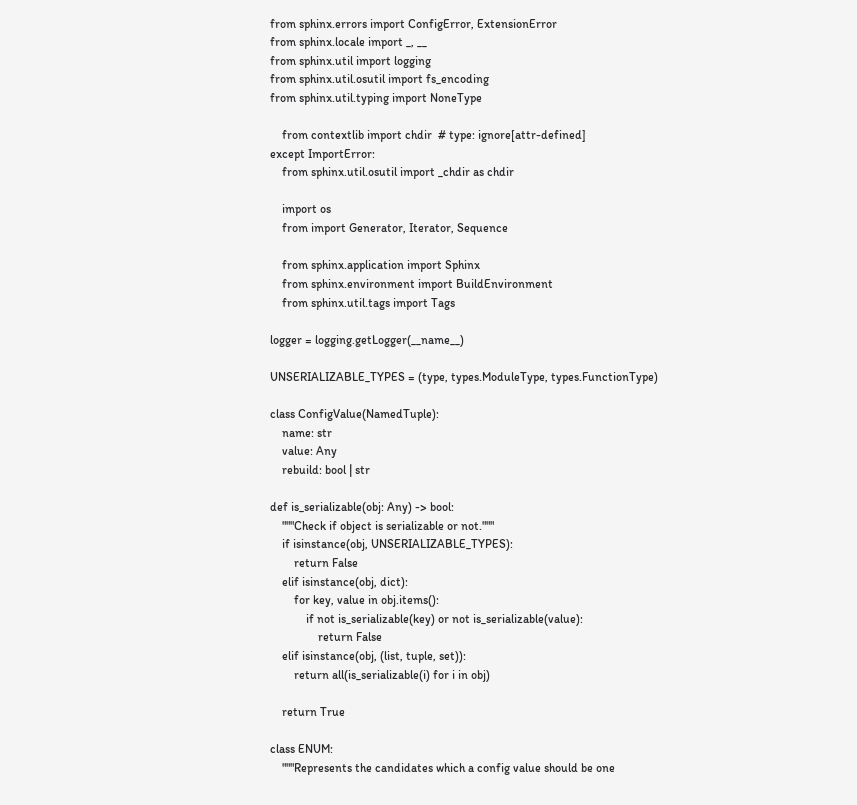from sphinx.errors import ConfigError, ExtensionError
from sphinx.locale import _, __
from sphinx.util import logging
from sphinx.util.osutil import fs_encoding
from sphinx.util.typing import NoneType

    from contextlib import chdir  # type: ignore[attr-defined]
except ImportError:
    from sphinx.util.osutil import _chdir as chdir

    import os
    from import Generator, Iterator, Sequence

    from sphinx.application import Sphinx
    from sphinx.environment import BuildEnvironment
    from sphinx.util.tags import Tags

logger = logging.getLogger(__name__)

UNSERIALIZABLE_TYPES = (type, types.ModuleType, types.FunctionType)

class ConfigValue(NamedTuple):
    name: str
    value: Any
    rebuild: bool | str

def is_serializable(obj: Any) -> bool:
    """Check if object is serializable or not."""
    if isinstance(obj, UNSERIALIZABLE_TYPES):
        return False
    elif isinstance(obj, dict):
        for key, value in obj.items():
            if not is_serializable(key) or not is_serializable(value):
                return False
    elif isinstance(obj, (list, tuple, set)):
        return all(is_serializable(i) for i in obj)

    return True

class ENUM:
    """Represents the candidates which a config value should be one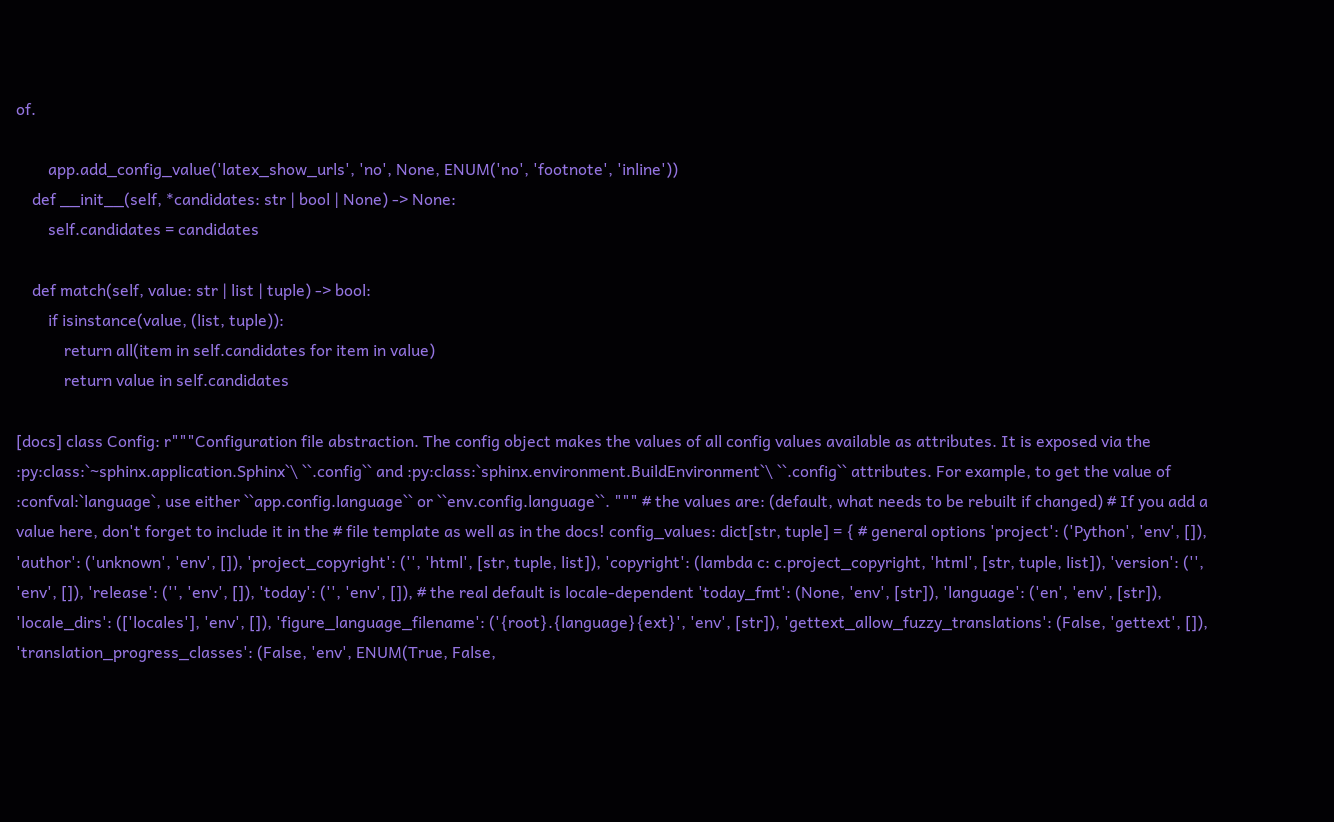of.

        app.add_config_value('latex_show_urls', 'no', None, ENUM('no', 'footnote', 'inline'))
    def __init__(self, *candidates: str | bool | None) -> None:
        self.candidates = candidates

    def match(self, value: str | list | tuple) -> bool:
        if isinstance(value, (list, tuple)):
            return all(item in self.candidates for item in value)
            return value in self.candidates

[docs] class Config: r"""Configuration file abstraction. The config object makes the values of all config values available as attributes. It is exposed via the :py:class:`~sphinx.application.Sphinx`\ ``.config`` and :py:class:`sphinx.environment.BuildEnvironment`\ ``.config`` attributes. For example, to get the value of :confval:`language`, use either ``app.config.language`` or ``env.config.language``. """ # the values are: (default, what needs to be rebuilt if changed) # If you add a value here, don't forget to include it in the # file template as well as in the docs! config_values: dict[str, tuple] = { # general options 'project': ('Python', 'env', []), 'author': ('unknown', 'env', []), 'project_copyright': ('', 'html', [str, tuple, list]), 'copyright': (lambda c: c.project_copyright, 'html', [str, tuple, list]), 'version': ('', 'env', []), 'release': ('', 'env', []), 'today': ('', 'env', []), # the real default is locale-dependent 'today_fmt': (None, 'env', [str]), 'language': ('en', 'env', [str]), 'locale_dirs': (['locales'], 'env', []), 'figure_language_filename': ('{root}.{language}{ext}', 'env', [str]), 'gettext_allow_fuzzy_translations': (False, 'gettext', []), 'translation_progress_classes': (False, 'env', ENUM(True, False,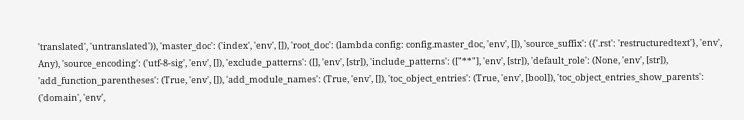'translated', 'untranslated')), 'master_doc': ('index', 'env', []), 'root_doc': (lambda config: config.master_doc, 'env', []), 'source_suffix': ({'.rst': 'restructuredtext'}, 'env', Any), 'source_encoding': ('utf-8-sig', 'env', []), 'exclude_patterns': ([], 'env', [str]), 'include_patterns': (["**"], 'env', [str]), 'default_role': (None, 'env', [str]), 'add_function_parentheses': (True, 'env', []), 'add_module_names': (True, 'env', []), 'toc_object_entries': (True, 'env', [bool]), 'toc_object_entries_show_parents': ('domain', 'env',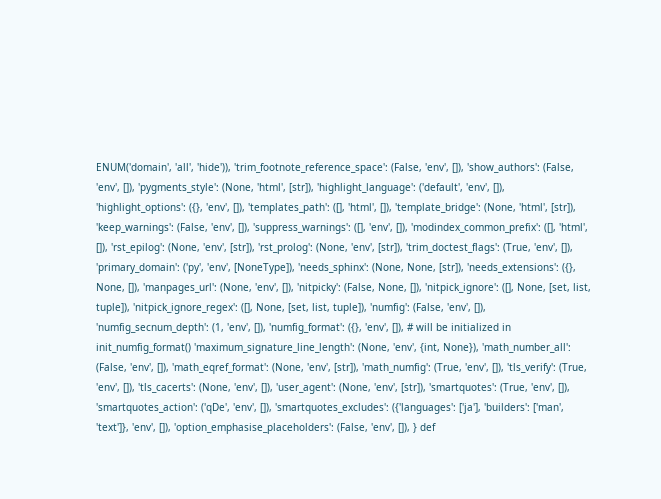ENUM('domain', 'all', 'hide')), 'trim_footnote_reference_space': (False, 'env', []), 'show_authors': (False, 'env', []), 'pygments_style': (None, 'html', [str]), 'highlight_language': ('default', 'env', []), 'highlight_options': ({}, 'env', []), 'templates_path': ([], 'html', []), 'template_bridge': (None, 'html', [str]), 'keep_warnings': (False, 'env', []), 'suppress_warnings': ([], 'env', []), 'modindex_common_prefix': ([], 'html', []), 'rst_epilog': (None, 'env', [str]), 'rst_prolog': (None, 'env', [str]), 'trim_doctest_flags': (True, 'env', []), 'primary_domain': ('py', 'env', [NoneType]), 'needs_sphinx': (None, None, [str]), 'needs_extensions': ({}, None, []), 'manpages_url': (None, 'env', []), 'nitpicky': (False, None, []), 'nitpick_ignore': ([], None, [set, list, tuple]), 'nitpick_ignore_regex': ([], None, [set, list, tuple]), 'numfig': (False, 'env', []), 'numfig_secnum_depth': (1, 'env', []), 'numfig_format': ({}, 'env', []), # will be initialized in init_numfig_format() 'maximum_signature_line_length': (None, 'env', {int, None}), 'math_number_all': (False, 'env', []), 'math_eqref_format': (None, 'env', [str]), 'math_numfig': (True, 'env', []), 'tls_verify': (True, 'env', []), 'tls_cacerts': (None, 'env', []), 'user_agent': (None, 'env', [str]), 'smartquotes': (True, 'env', []), 'smartquotes_action': ('qDe', 'env', []), 'smartquotes_excludes': ({'languages': ['ja'], 'builders': ['man', 'text']}, 'env', []), 'option_emphasise_placeholders': (False, 'env', []), } def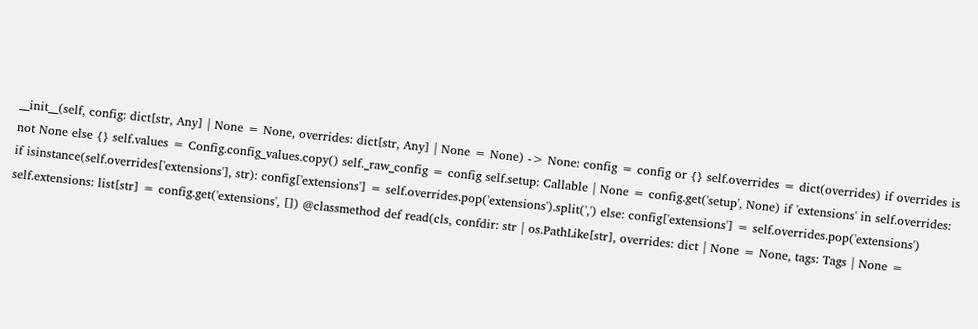__init__(self, config: dict[str, Any] | None = None, overrides: dict[str, Any] | None = None) -> None: config = config or {} self.overrides = dict(overrides) if overrides is not None else {} self.values = Config.config_values.copy() self._raw_config = config self.setup: Callable | None = config.get('setup', None) if 'extensions' in self.overrides: if isinstance(self.overrides['extensions'], str): config['extensions'] = self.overrides.pop('extensions').split(',') else: config['extensions'] = self.overrides.pop('extensions') self.extensions: list[str] = config.get('extensions', []) @classmethod def read(cls, confdir: str | os.PathLike[str], overrides: dict | None = None, tags: Tags | None =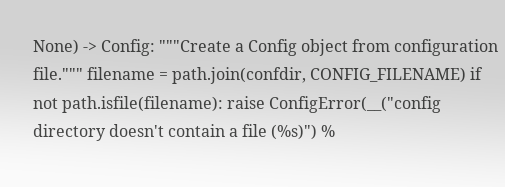None) -> Config: """Create a Config object from configuration file.""" filename = path.join(confdir, CONFIG_FILENAME) if not path.isfile(filename): raise ConfigError(__("config directory doesn't contain a file (%s)") %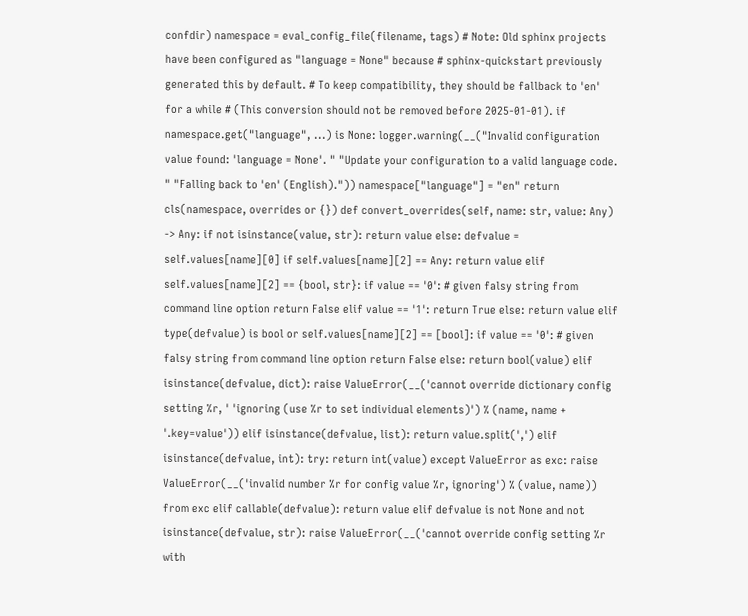confdir) namespace = eval_config_file(filename, tags) # Note: Old sphinx projects have been configured as "language = None" because # sphinx-quickstart previously generated this by default. # To keep compatibility, they should be fallback to 'en' for a while # (This conversion should not be removed before 2025-01-01). if namespace.get("language", ...) is None: logger.warning(__("Invalid configuration value found: 'language = None'. " "Update your configuration to a valid language code. " "Falling back to 'en' (English).")) namespace["language"] = "en" return cls(namespace, overrides or {}) def convert_overrides(self, name: str, value: Any) -> Any: if not isinstance(value, str): return value else: defvalue = self.values[name][0] if self.values[name][2] == Any: return value elif self.values[name][2] == {bool, str}: if value == '0': # given falsy string from command line option return False elif value == '1': return True else: return value elif type(defvalue) is bool or self.values[name][2] == [bool]: if value == '0': # given falsy string from command line option return False else: return bool(value) elif isinstance(defvalue, dict): raise ValueError(__('cannot override dictionary config setting %r, ' 'ignoring (use %r to set individual elements)') % (name, name + '.key=value')) elif isinstance(defvalue, list): return value.split(',') elif isinstance(defvalue, int): try: return int(value) except ValueError as exc: raise ValueError(__('invalid number %r for config value %r, ignoring') % (value, name)) from exc elif callable(defvalue): return value elif defvalue is not None and not isinstance(defvalue, str): raise ValueError(__('cannot override config setting %r with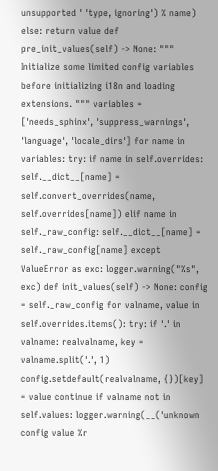unsupported ' 'type, ignoring') % name) else: return value def pre_init_values(self) -> None: """ Initialize some limited config variables before initializing i18n and loading extensions. """ variables = ['needs_sphinx', 'suppress_warnings', 'language', 'locale_dirs'] for name in variables: try: if name in self.overrides: self.__dict__[name] = self.convert_overrides(name, self.overrides[name]) elif name in self._raw_config: self.__dict__[name] = self._raw_config[name] except ValueError as exc: logger.warning("%s", exc) def init_values(self) -> None: config = self._raw_config for valname, value in self.overrides.items(): try: if '.' in valname: realvalname, key = valname.split('.', 1) config.setdefault(realvalname, {})[key] = value continue if valname not in self.values: logger.warning(__('unknown config value %r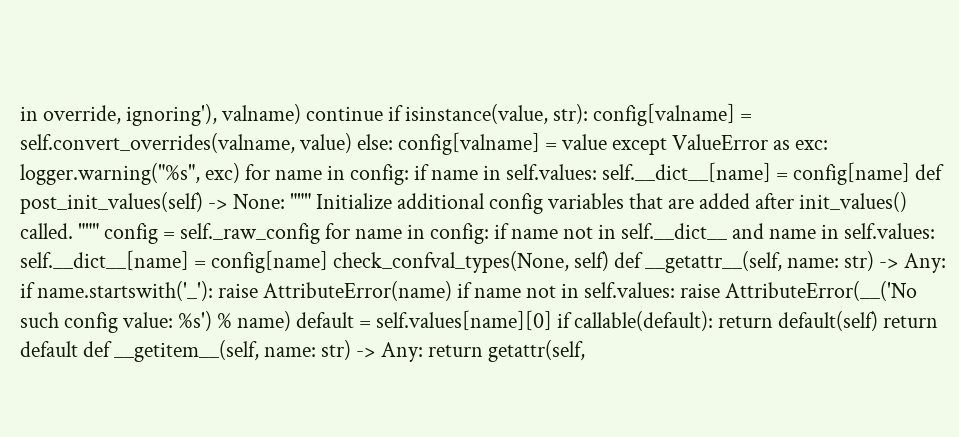in override, ignoring'), valname) continue if isinstance(value, str): config[valname] = self.convert_overrides(valname, value) else: config[valname] = value except ValueError as exc: logger.warning("%s", exc) for name in config: if name in self.values: self.__dict__[name] = config[name] def post_init_values(self) -> None: """ Initialize additional config variables that are added after init_values() called. """ config = self._raw_config for name in config: if name not in self.__dict__ and name in self.values: self.__dict__[name] = config[name] check_confval_types(None, self) def __getattr__(self, name: str) -> Any: if name.startswith('_'): raise AttributeError(name) if name not in self.values: raise AttributeError(__('No such config value: %s') % name) default = self.values[name][0] if callable(default): return default(self) return default def __getitem__(self, name: str) -> Any: return getattr(self,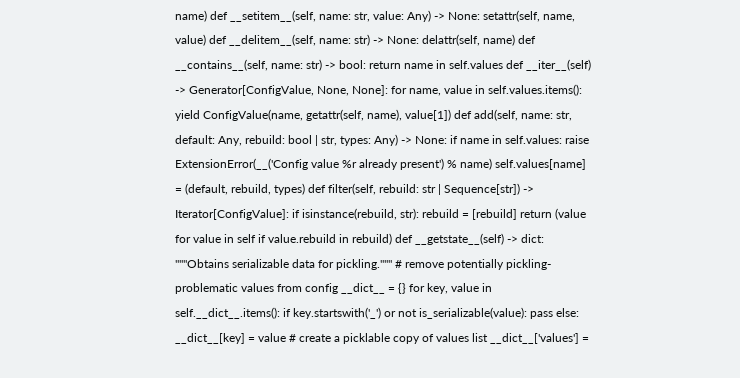name) def __setitem__(self, name: str, value: Any) -> None: setattr(self, name, value) def __delitem__(self, name: str) -> None: delattr(self, name) def __contains__(self, name: str) -> bool: return name in self.values def __iter__(self) -> Generator[ConfigValue, None, None]: for name, value in self.values.items(): yield ConfigValue(name, getattr(self, name), value[1]) def add(self, name: str, default: Any, rebuild: bool | str, types: Any) -> None: if name in self.values: raise ExtensionError(__('Config value %r already present') % name) self.values[name] = (default, rebuild, types) def filter(self, rebuild: str | Sequence[str]) -> Iterator[ConfigValue]: if isinstance(rebuild, str): rebuild = [rebuild] return (value for value in self if value.rebuild in rebuild) def __getstate__(self) -> dict: """Obtains serializable data for pickling.""" # remove potentially pickling-problematic values from config __dict__ = {} for key, value in self.__dict__.items(): if key.startswith('_') or not is_serializable(value): pass else: __dict__[key] = value # create a picklable copy of values list __dict__['values'] =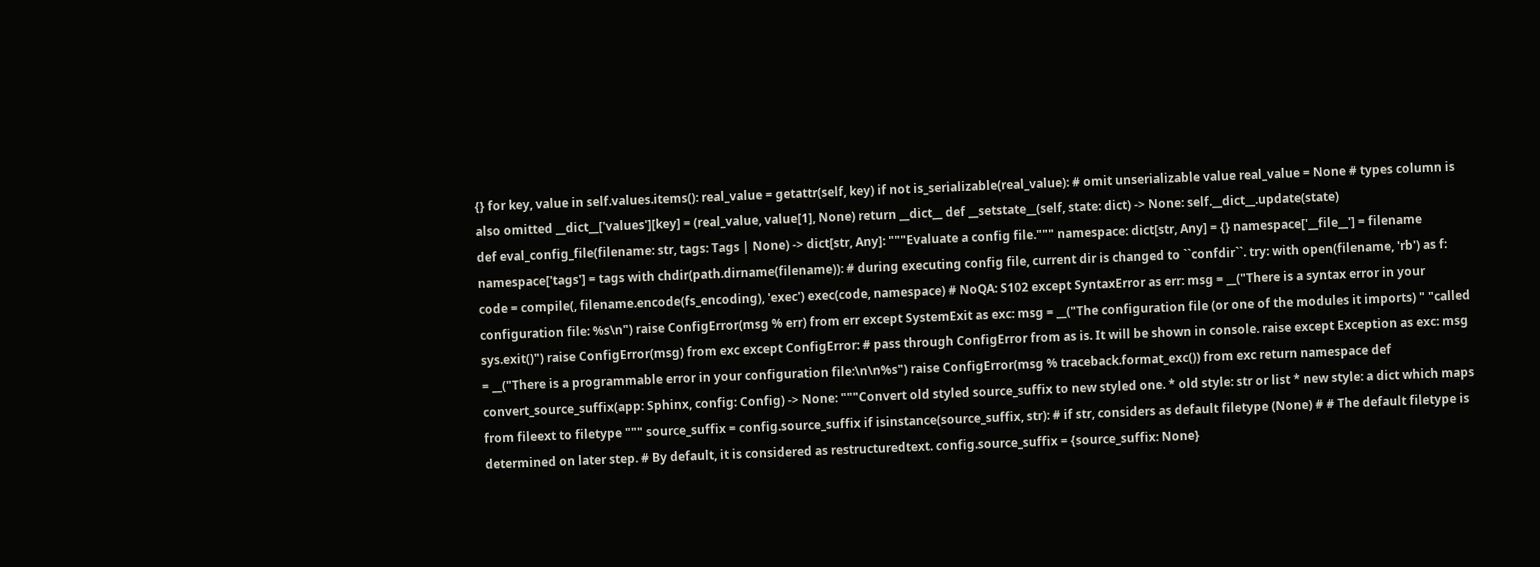{} for key, value in self.values.items(): real_value = getattr(self, key) if not is_serializable(real_value): # omit unserializable value real_value = None # types column is also omitted __dict__['values'][key] = (real_value, value[1], None) return __dict__ def __setstate__(self, state: dict) -> None: self.__dict__.update(state)
def eval_config_file(filename: str, tags: Tags | None) -> dict[str, Any]: """Evaluate a config file.""" namespace: dict[str, Any] = {} namespace['__file__'] = filename namespace['tags'] = tags with chdir(path.dirname(filename)): # during executing config file, current dir is changed to ``confdir``. try: with open(filename, 'rb') as f: code = compile(, filename.encode(fs_encoding), 'exec') exec(code, namespace) # NoQA: S102 except SyntaxError as err: msg = __("There is a syntax error in your configuration file: %s\n") raise ConfigError(msg % err) from err except SystemExit as exc: msg = __("The configuration file (or one of the modules it imports) " "called sys.exit()") raise ConfigError(msg) from exc except ConfigError: # pass through ConfigError from as is. It will be shown in console. raise except Exception as exc: msg = __("There is a programmable error in your configuration file:\n\n%s") raise ConfigError(msg % traceback.format_exc()) from exc return namespace def convert_source_suffix(app: Sphinx, config: Config) -> None: """Convert old styled source_suffix to new styled one. * old style: str or list * new style: a dict which maps from fileext to filetype """ source_suffix = config.source_suffix if isinstance(source_suffix, str): # if str, considers as default filetype (None) # # The default filetype is determined on later step. # By default, it is considered as restructuredtext. config.source_suffix = {source_suffix: None}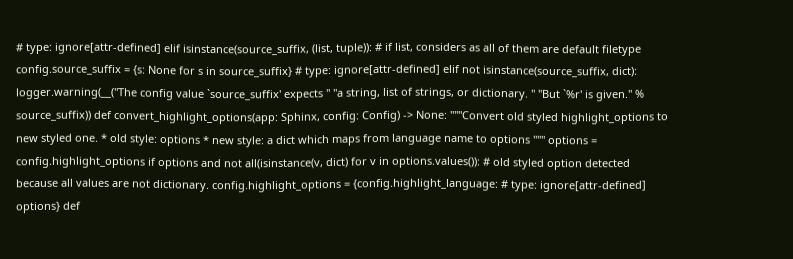# type: ignore[attr-defined] elif isinstance(source_suffix, (list, tuple)): # if list, considers as all of them are default filetype config.source_suffix = {s: None for s in source_suffix} # type: ignore[attr-defined] elif not isinstance(source_suffix, dict): logger.warning(__("The config value `source_suffix' expects " "a string, list of strings, or dictionary. " "But `%r' is given." % source_suffix)) def convert_highlight_options(app: Sphinx, config: Config) -> None: """Convert old styled highlight_options to new styled one. * old style: options * new style: a dict which maps from language name to options """ options = config.highlight_options if options and not all(isinstance(v, dict) for v in options.values()): # old styled option detected because all values are not dictionary. config.highlight_options = {config.highlight_language: # type: ignore[attr-defined] options} def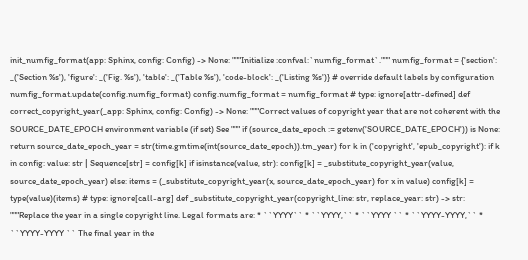init_numfig_format(app: Sphinx, config: Config) -> None: """Initialize :confval:`numfig_format`.""" numfig_format = {'section': _('Section %s'), 'figure': _('Fig. %s'), 'table': _('Table %s'), 'code-block': _('Listing %s')} # override default labels by configuration numfig_format.update(config.numfig_format) config.numfig_format = numfig_format # type: ignore[attr-defined] def correct_copyright_year(_app: Sphinx, config: Config) -> None: """Correct values of copyright year that are not coherent with the SOURCE_DATE_EPOCH environment variable (if set) See """ if (source_date_epoch := getenv('SOURCE_DATE_EPOCH')) is None: return source_date_epoch_year = str(time.gmtime(int(source_date_epoch)).tm_year) for k in ('copyright', 'epub_copyright'): if k in config: value: str | Sequence[str] = config[k] if isinstance(value, str): config[k] = _substitute_copyright_year(value, source_date_epoch_year) else: items = (_substitute_copyright_year(x, source_date_epoch_year) for x in value) config[k] = type(value)(items) # type: ignore[call-arg] def _substitute_copyright_year(copyright_line: str, replace_year: str) -> str: """Replace the year in a single copyright line. Legal formats are: * ``YYYY`` * ``YYYY,`` * ``YYYY `` * ``YYYY-YYYY,`` * ``YYYY-YYYY `` The final year in the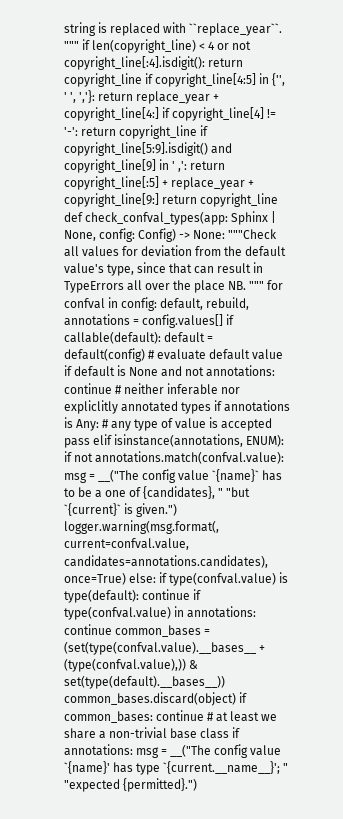string is replaced with ``replace_year``. """ if len(copyright_line) < 4 or not copyright_line[:4].isdigit(): return copyright_line if copyright_line[4:5] in {'', ' ', ','}: return replace_year + copyright_line[4:] if copyright_line[4] != '-': return copyright_line if copyright_line[5:9].isdigit() and copyright_line[9] in ' ,': return copyright_line[:5] + replace_year + copyright_line[9:] return copyright_line def check_confval_types(app: Sphinx | None, config: Config) -> None: """Check all values for deviation from the default value's type, since that can result in TypeErrors all over the place NB. """ for confval in config: default, rebuild, annotations = config.values[] if callable(default): default = default(config) # evaluate default value if default is None and not annotations: continue # neither inferable nor expliclitly annotated types if annotations is Any: # any type of value is accepted pass elif isinstance(annotations, ENUM): if not annotations.match(confval.value): msg = __("The config value `{name}` has to be a one of {candidates}, " "but `{current}` is given.") logger.warning(msg.format(, current=confval.value, candidates=annotations.candidates), once=True) else: if type(confval.value) is type(default): continue if type(confval.value) in annotations: continue common_bases = (set(type(confval.value).__bases__ + (type(confval.value),)) & set(type(default).__bases__)) common_bases.discard(object) if common_bases: continue # at least we share a non-trivial base class if annotations: msg = __("The config value `{name}' has type `{current.__name__}'; " "expected {permitted}.")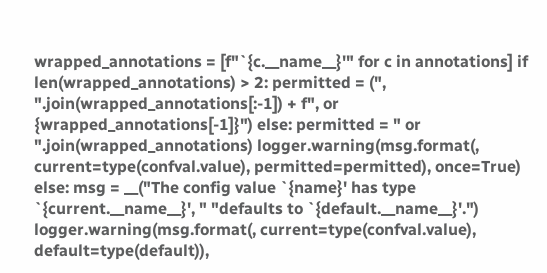wrapped_annotations = [f"`{c.__name__}'" for c in annotations] if len(wrapped_annotations) > 2: permitted = (", ".join(wrapped_annotations[:-1]) + f", or {wrapped_annotations[-1]}") else: permitted = " or ".join(wrapped_annotations) logger.warning(msg.format(, current=type(confval.value), permitted=permitted), once=True) else: msg = __("The config value `{name}' has type `{current.__name__}', " "defaults to `{default.__name__}'.") logger.warning(msg.format(, current=type(confval.value), default=type(default)),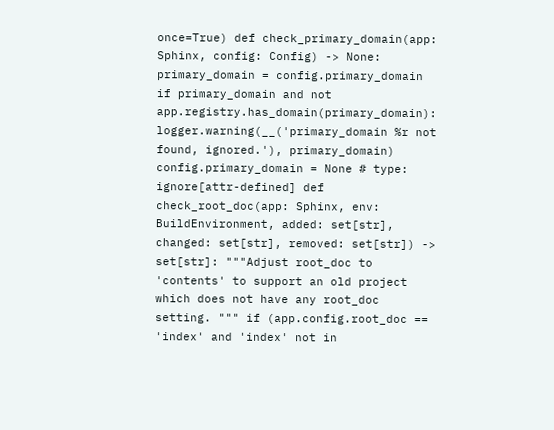once=True) def check_primary_domain(app: Sphinx, config: Config) -> None: primary_domain = config.primary_domain if primary_domain and not app.registry.has_domain(primary_domain): logger.warning(__('primary_domain %r not found, ignored.'), primary_domain) config.primary_domain = None # type: ignore[attr-defined] def check_root_doc(app: Sphinx, env: BuildEnvironment, added: set[str], changed: set[str], removed: set[str]) -> set[str]: """Adjust root_doc to 'contents' to support an old project which does not have any root_doc setting. """ if (app.config.root_doc == 'index' and 'index' not in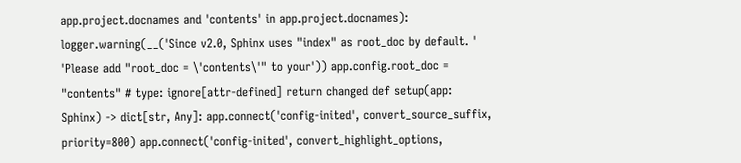app.project.docnames and 'contents' in app.project.docnames): logger.warning(__('Since v2.0, Sphinx uses "index" as root_doc by default. ' 'Please add "root_doc = \'contents\'" to your')) app.config.root_doc = "contents" # type: ignore[attr-defined] return changed def setup(app: Sphinx) -> dict[str, Any]: app.connect('config-inited', convert_source_suffix, priority=800) app.connect('config-inited', convert_highlight_options,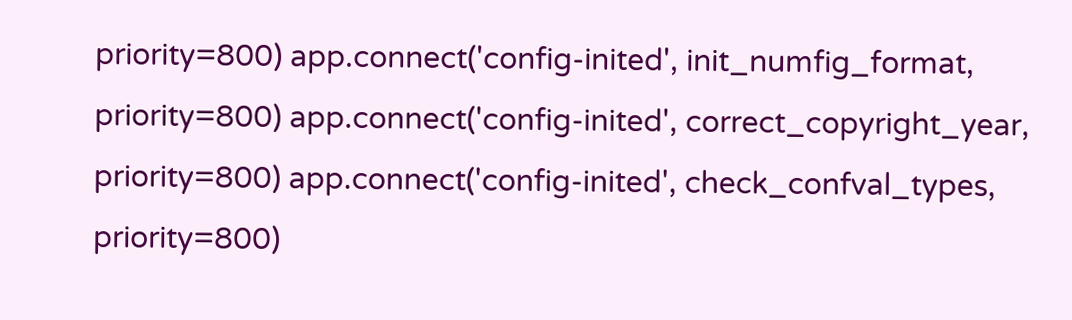priority=800) app.connect('config-inited', init_numfig_format, priority=800) app.connect('config-inited', correct_copyright_year, priority=800) app.connect('config-inited', check_confval_types, priority=800)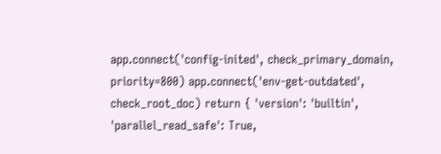app.connect('config-inited', check_primary_domain, priority=800) app.connect('env-get-outdated', check_root_doc) return { 'version': 'builtin', 'parallel_read_safe': True,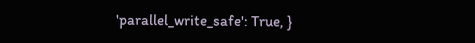'parallel_write_safe': True, }